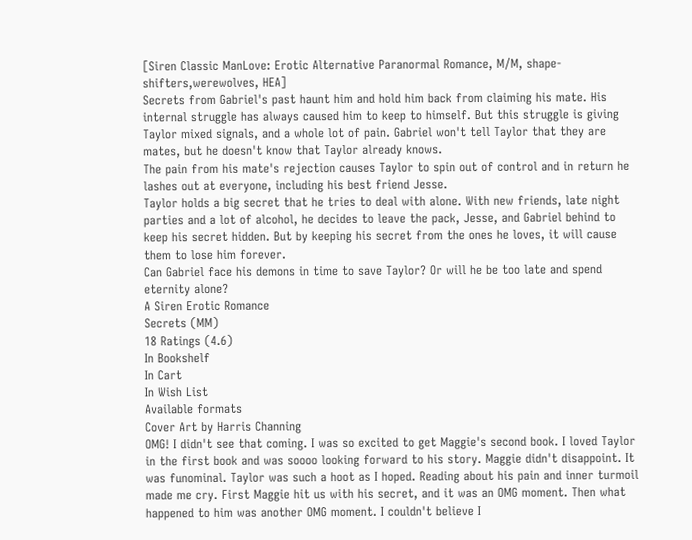[Siren Classic ManLove: Erotic Alternative Paranormal Romance, M/M, shape-shifters,werewolves, HEA]
Secrets from Gabriel's past haunt him and hold him back from claiming his mate. His internal struggle has always caused him to keep to himself. But this struggle is giving Taylor mixed signals, and a whole lot of pain. Gabriel won't tell Taylor that they are mates, but he doesn't know that Taylor already knows.
The pain from his mate's rejection causes Taylor to spin out of control and in return he lashes out at everyone, including his best friend Jesse.
Taylor holds a big secret that he tries to deal with alone. With new friends, late night parties and a lot of alcohol, he decides to leave the pack, Jesse, and Gabriel behind to keep his secret hidden. But by keeping his secret from the ones he loves, it will cause them to lose him forever.
Can Gabriel face his demons in time to save Taylor? Or will he be too late and spend eternity alone?
A Siren Erotic Romance
Secrets (MM)
18 Ratings (4.6)
In Bookshelf
In Cart
In Wish List
Available formats
Cover Art by Harris Channing
OMG! I didn't see that coming. I was so excited to get Maggie's second book. I loved Taylor in the first book and was soooo looking forward to his story. Maggie didn't disappoint. It was funominal. Taylor was such a hoot as I hoped. Reading about his pain and inner turmoil made me cry. First Maggie hit us with his secret, and it was an OMG moment. Then what happened to him was another OMG moment. I couldn't believe I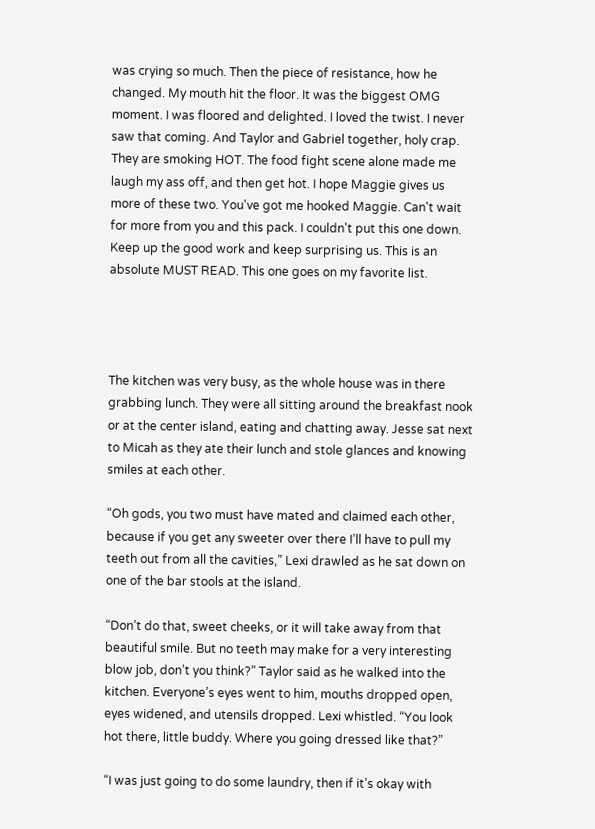was crying so much. Then the piece of resistance, how he changed. My mouth hit the floor. It was the biggest OMG moment. I was floored and delighted. I loved the twist. I never saw that coming. And Taylor and Gabriel together, holy crap. They are smoking HOT. The food fight scene alone made me laugh my ass off, and then get hot. I hope Maggie gives us more of these two. You've got me hooked Maggie. Can't wait for more from you and this pack. I couldn't put this one down. Keep up the good work and keep surprising us. This is an absolute MUST READ. This one goes on my favorite list.




The kitchen was very busy, as the whole house was in there grabbing lunch. They were all sitting around the breakfast nook or at the center island, eating and chatting away. Jesse sat next to Micah as they ate their lunch and stole glances and knowing smiles at each other.

“Oh gods, you two must have mated and claimed each other, because if you get any sweeter over there I’ll have to pull my teeth out from all the cavities,” Lexi drawled as he sat down on one of the bar stools at the island.

“Don’t do that, sweet cheeks, or it will take away from that beautiful smile. But no teeth may make for a very interesting blow job, don’t you think?” Taylor said as he walked into the kitchen. Everyone’s eyes went to him, mouths dropped open, eyes widened, and utensils dropped. Lexi whistled. “You look hot there, little buddy. Where you going dressed like that?”

“I was just going to do some laundry, then if it’s okay with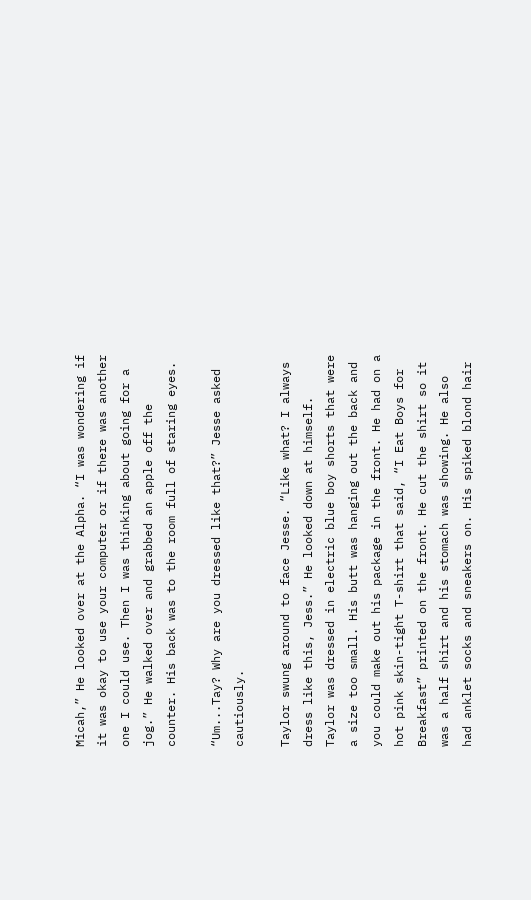Micah,” He looked over at the Alpha. “I was wondering if it was okay to use your computer or if there was another one I could use. Then I was thinking about going for a jog.” He walked over and grabbed an apple off the counter. His back was to the room full of staring eyes.

“Um...Tay? Why are you dressed like that?” Jesse asked cautiously.

Taylor swung around to face Jesse. “Like what? I always dress like this, Jess.” He looked down at himself. Taylor was dressed in electric blue boy shorts that were a size too small. His butt was hanging out the back and you could make out his package in the front. He had on a hot pink skin-tight T-shirt that said, “I Eat Boys for Breakfast” printed on the front. He cut the shirt so it was a half shirt and his stomach was showing. He also had anklet socks and sneakers on. His spiked blond hair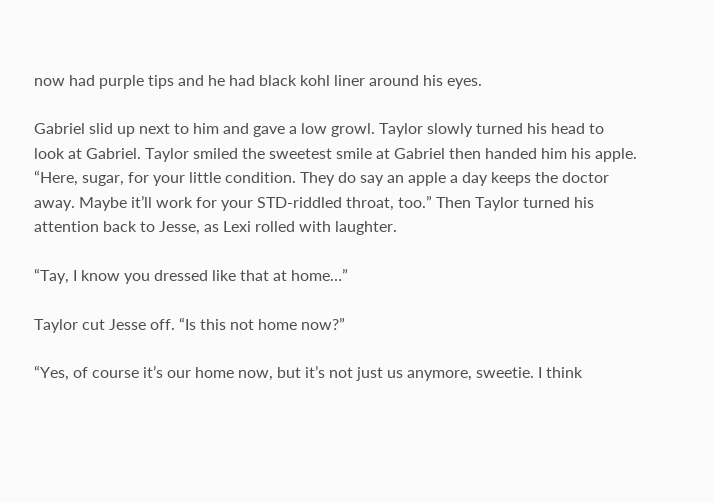now had purple tips and he had black kohl liner around his eyes.

Gabriel slid up next to him and gave a low growl. Taylor slowly turned his head to look at Gabriel. Taylor smiled the sweetest smile at Gabriel then handed him his apple. “Here, sugar, for your little condition. They do say an apple a day keeps the doctor away. Maybe it’ll work for your STD-riddled throat, too.” Then Taylor turned his attention back to Jesse, as Lexi rolled with laughter.

“Tay, I know you dressed like that at home…”

Taylor cut Jesse off. “Is this not home now?”

“Yes, of course it’s our home now, but it’s not just us anymore, sweetie. I think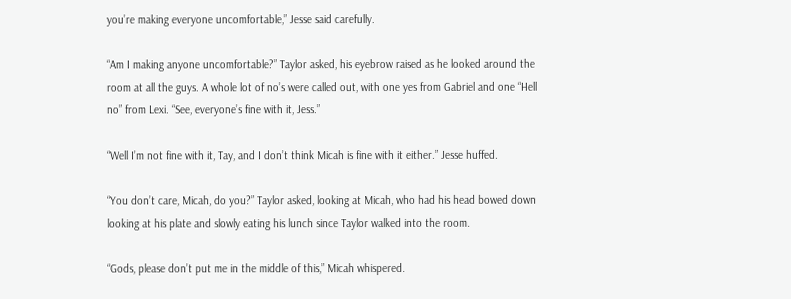you’re making everyone uncomfortable,” Jesse said carefully.

“Am I making anyone uncomfortable?” Taylor asked, his eyebrow raised as he looked around the room at all the guys. A whole lot of no’s were called out, with one yes from Gabriel and one “Hell no” from Lexi. “See, everyone’s fine with it, Jess.”

“Well I’m not fine with it, Tay, and I don’t think Micah is fine with it either.” Jesse huffed.

“You don’t care, Micah, do you?” Taylor asked, looking at Micah, who had his head bowed down looking at his plate and slowly eating his lunch since Taylor walked into the room.

“Gods, please don’t put me in the middle of this,” Micah whispered.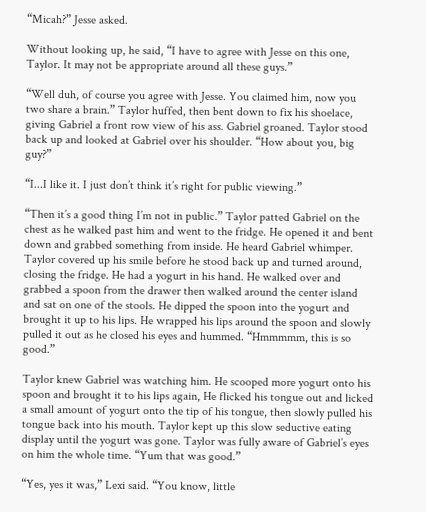“Micah?” Jesse asked.

Without looking up, he said, “I have to agree with Jesse on this one, Taylor. It may not be appropriate around all these guys.”

“Well duh, of course you agree with Jesse. You claimed him, now you two share a brain.” Taylor huffed, then bent down to fix his shoelace, giving Gabriel a front row view of his ass. Gabriel groaned. Taylor stood back up and looked at Gabriel over his shoulder. “How about you, big guy?”

“I...I like it. I just don’t think it’s right for public viewing.”

“Then it’s a good thing I’m not in public.” Taylor patted Gabriel on the chest as he walked past him and went to the fridge. He opened it and bent down and grabbed something from inside. He heard Gabriel whimper. Taylor covered up his smile before he stood back up and turned around, closing the fridge. He had a yogurt in his hand. He walked over and grabbed a spoon from the drawer then walked around the center island and sat on one of the stools. He dipped the spoon into the yogurt and brought it up to his lips. He wrapped his lips around the spoon and slowly pulled it out as he closed his eyes and hummed. “Hmmmmm, this is so good.”

Taylor knew Gabriel was watching him. He scooped more yogurt onto his spoon and brought it to his lips again, He flicked his tongue out and licked a small amount of yogurt onto the tip of his tongue, then slowly pulled his tongue back into his mouth. Taylor kept up this slow seductive eating display until the yogurt was gone. Taylor was fully aware of Gabriel’s eyes on him the whole time. “Yum that was good.”

“Yes, yes it was,” Lexi said. “You know, little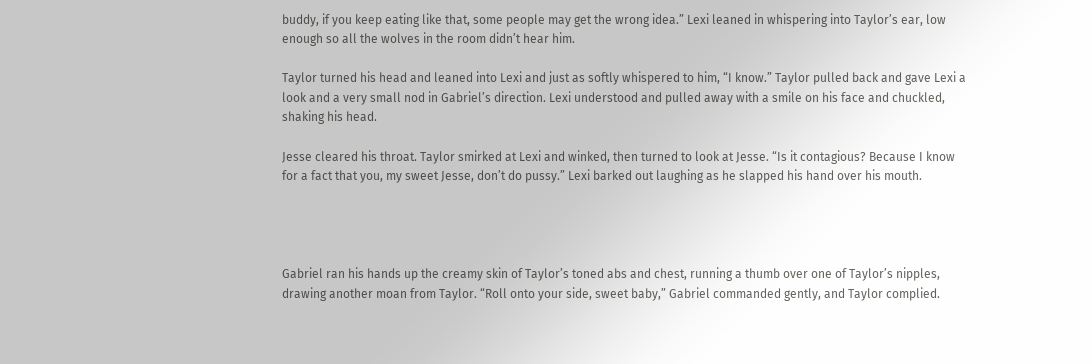buddy, if you keep eating like that, some people may get the wrong idea.” Lexi leaned in whispering into Taylor’s ear, low enough so all the wolves in the room didn’t hear him.

Taylor turned his head and leaned into Lexi and just as softly whispered to him, “I know.” Taylor pulled back and gave Lexi a look and a very small nod in Gabriel’s direction. Lexi understood and pulled away with a smile on his face and chuckled, shaking his head.

Jesse cleared his throat. Taylor smirked at Lexi and winked, then turned to look at Jesse. “Is it contagious? Because I know for a fact that you, my sweet Jesse, don’t do pussy.” Lexi barked out laughing as he slapped his hand over his mouth.




Gabriel ran his hands up the creamy skin of Taylor’s toned abs and chest, running a thumb over one of Taylor’s nipples, drawing another moan from Taylor. “Roll onto your side, sweet baby,” Gabriel commanded gently, and Taylor complied.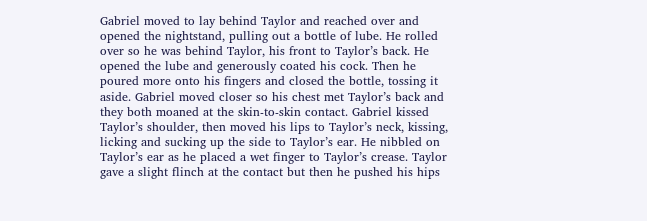Gabriel moved to lay behind Taylor and reached over and opened the nightstand, pulling out a bottle of lube. He rolled over so he was behind Taylor, his front to Taylor’s back. He opened the lube and generously coated his cock. Then he poured more onto his fingers and closed the bottle, tossing it aside. Gabriel moved closer so his chest met Taylor’s back and they both moaned at the skin-to-skin contact. Gabriel kissed Taylor’s shoulder, then moved his lips to Taylor’s neck, kissing, licking and sucking up the side to Taylor’s ear. He nibbled on Taylor’s ear as he placed a wet finger to Taylor’s crease. Taylor gave a slight flinch at the contact but then he pushed his hips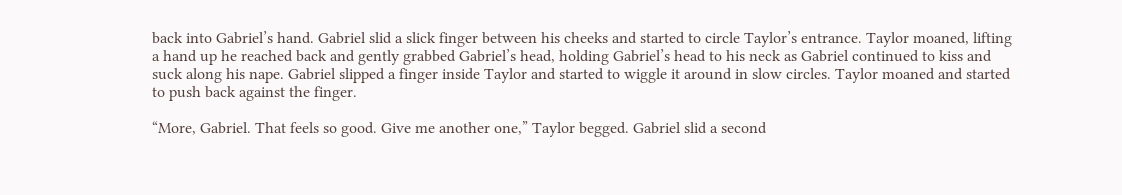back into Gabriel’s hand. Gabriel slid a slick finger between his cheeks and started to circle Taylor’s entrance. Taylor moaned, lifting a hand up he reached back and gently grabbed Gabriel’s head, holding Gabriel’s head to his neck as Gabriel continued to kiss and suck along his nape. Gabriel slipped a finger inside Taylor and started to wiggle it around in slow circles. Taylor moaned and started to push back against the finger.

“More, Gabriel. That feels so good. Give me another one,” Taylor begged. Gabriel slid a second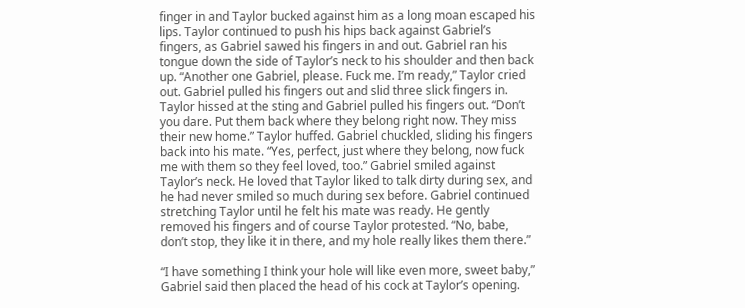finger in and Taylor bucked against him as a long moan escaped his lips. Taylor continued to push his hips back against Gabriel’s fingers, as Gabriel sawed his fingers in and out. Gabriel ran his tongue down the side of Taylor’s neck to his shoulder and then back up. “Another one Gabriel, please. Fuck me. I’m ready,” Taylor cried out. Gabriel pulled his fingers out and slid three slick fingers in. Taylor hissed at the sting and Gabriel pulled his fingers out. “Don’t you dare. Put them back where they belong right now. They miss their new home.” Taylor huffed. Gabriel chuckled, sliding his fingers back into his mate. “Yes, perfect, just where they belong, now fuck me with them so they feel loved, too.” Gabriel smiled against Taylor’s neck. He loved that Taylor liked to talk dirty during sex, and he had never smiled so much during sex before. Gabriel continued stretching Taylor until he felt his mate was ready. He gently removed his fingers and of course Taylor protested. “No, babe, don’t stop, they like it in there, and my hole really likes them there.”

“I have something I think your hole will like even more, sweet baby,” Gabriel said then placed the head of his cock at Taylor’s opening.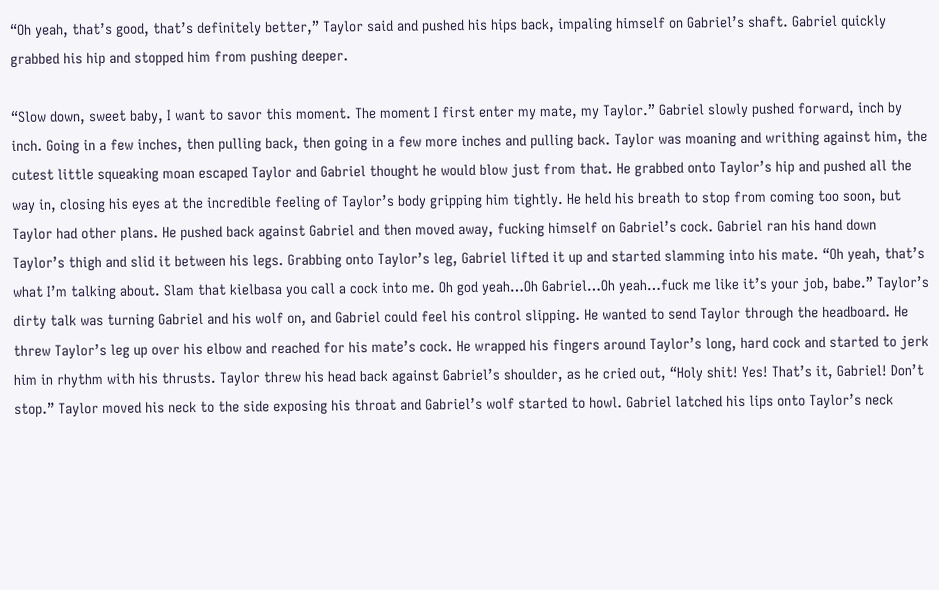“Oh yeah, that’s good, that’s definitely better,” Taylor said and pushed his hips back, impaling himself on Gabriel’s shaft. Gabriel quickly grabbed his hip and stopped him from pushing deeper.

“Slow down, sweet baby, I want to savor this moment. The moment I first enter my mate, my Taylor.” Gabriel slowly pushed forward, inch by inch. Going in a few inches, then pulling back, then going in a few more inches and pulling back. Taylor was moaning and writhing against him, the cutest little squeaking moan escaped Taylor and Gabriel thought he would blow just from that. He grabbed onto Taylor’s hip and pushed all the way in, closing his eyes at the incredible feeling of Taylor’s body gripping him tightly. He held his breath to stop from coming too soon, but Taylor had other plans. He pushed back against Gabriel and then moved away, fucking himself on Gabriel’s cock. Gabriel ran his hand down Taylor’s thigh and slid it between his legs. Grabbing onto Taylor’s leg, Gabriel lifted it up and started slamming into his mate. “Oh yeah, that’s what I’m talking about. Slam that kielbasa you call a cock into me. Oh god yeah…Oh Gabriel…Oh yeah…fuck me like it’s your job, babe.” Taylor’s dirty talk was turning Gabriel and his wolf on, and Gabriel could feel his control slipping. He wanted to send Taylor through the headboard. He threw Taylor’s leg up over his elbow and reached for his mate’s cock. He wrapped his fingers around Taylor’s long, hard cock and started to jerk him in rhythm with his thrusts. Taylor threw his head back against Gabriel’s shoulder, as he cried out, “Holy shit! Yes! That’s it, Gabriel! Don’t stop.” Taylor moved his neck to the side exposing his throat and Gabriel’s wolf started to howl. Gabriel latched his lips onto Taylor’s neck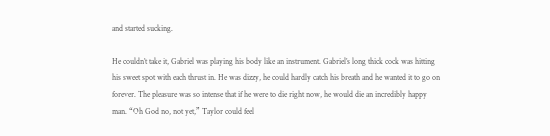and started sucking.

He couldn’t take it, Gabriel was playing his body like an instrument. Gabriel’s long thick cock was hitting his sweet spot with each thrust in. He was dizzy, he could hardly catch his breath and he wanted it to go on forever. The pleasure was so intense that if he were to die right now, he would die an incredibly happy man. “Oh God no, not yet,” Taylor could feel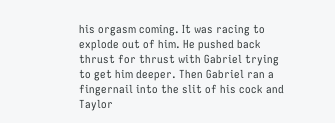his orgasm coming. It was racing to explode out of him. He pushed back thrust for thrust with Gabriel trying to get him deeper. Then Gabriel ran a fingernail into the slit of his cock and Taylor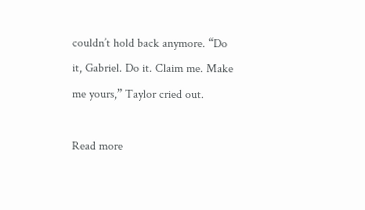couldn’t hold back anymore. “Do it, Gabriel. Do it. Claim me. Make me yours,” Taylor cried out.

Read more